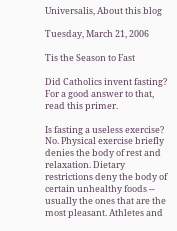Universalis, About this blog

Tuesday, March 21, 2006

Tis the Season to Fast

Did Catholics invent fasting? For a good answer to that, read this primer.

Is fasting a useless exercise? No. Physical exercise briefly denies the body of rest and relaxation. Dietary restrictions deny the body of certain unhealthy foods -- usually the ones that are the most pleasant. Athletes and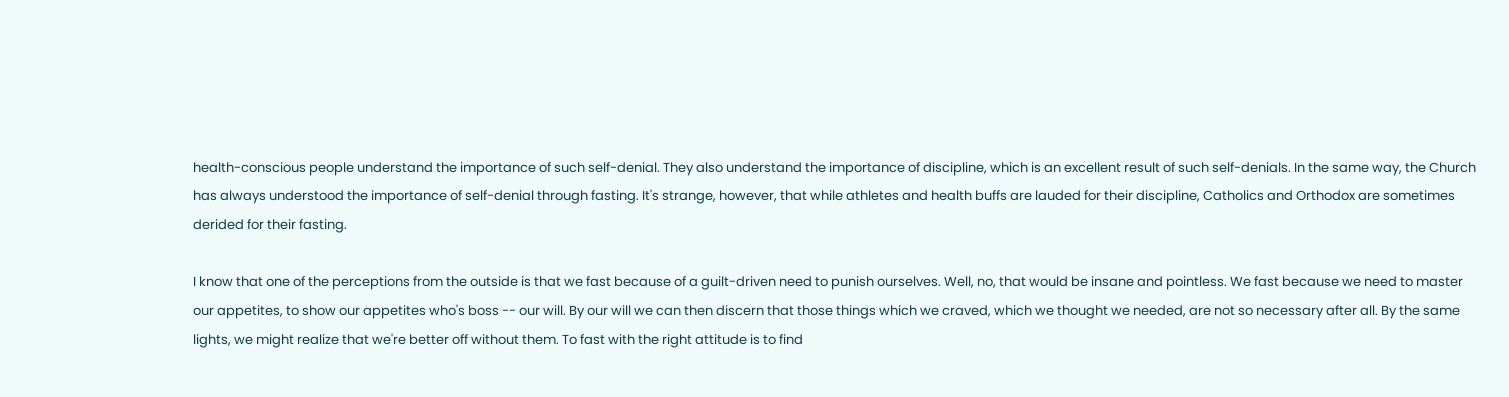health-conscious people understand the importance of such self-denial. They also understand the importance of discipline, which is an excellent result of such self-denials. In the same way, the Church has always understood the importance of self-denial through fasting. It's strange, however, that while athletes and health buffs are lauded for their discipline, Catholics and Orthodox are sometimes derided for their fasting.

I know that one of the perceptions from the outside is that we fast because of a guilt-driven need to punish ourselves. Well, no, that would be insane and pointless. We fast because we need to master our appetites, to show our appetites who's boss -- our will. By our will we can then discern that those things which we craved, which we thought we needed, are not so necessary after all. By the same lights, we might realize that we're better off without them. To fast with the right attitude is to find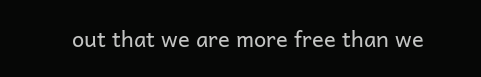out that we are more free than we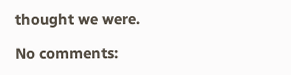thought we were.

No comments: